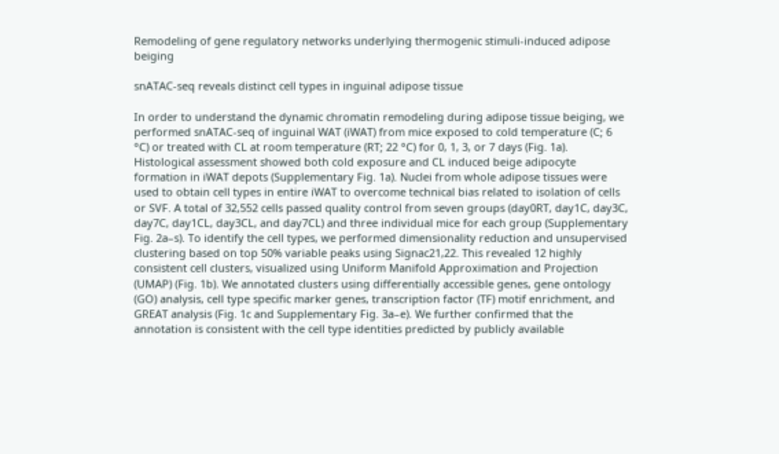Remodeling of gene regulatory networks underlying thermogenic stimuli-induced adipose beiging

snATAC-seq reveals distinct cell types in inguinal adipose tissue

In order to understand the dynamic chromatin remodeling during adipose tissue beiging, we performed snATAC-seq of inguinal WAT (iWAT) from mice exposed to cold temperature (C; 6 °C) or treated with CL at room temperature (RT; 22 °C) for 0, 1, 3, or 7 days (Fig. 1a). Histological assessment showed both cold exposure and CL induced beige adipocyte formation in iWAT depots (Supplementary Fig. 1a). Nuclei from whole adipose tissues were used to obtain cell types in entire iWAT to overcome technical bias related to isolation of cells or SVF. A total of 32,552 cells passed quality control from seven groups (day0RT, day1C, day3C, day7C, day1CL, day3CL, and day7CL) and three individual mice for each group (Supplementary Fig. 2a–s). To identify the cell types, we performed dimensionality reduction and unsupervised clustering based on top 50% variable peaks using Signac21,22. This revealed 12 highly consistent cell clusters, visualized using Uniform Manifold Approximation and Projection (UMAP) (Fig. 1b). We annotated clusters using differentially accessible genes, gene ontology (GO) analysis, cell type specific marker genes, transcription factor (TF) motif enrichment, and GREAT analysis (Fig. 1c and Supplementary Fig. 3a–e). We further confirmed that the annotation is consistent with the cell type identities predicted by publicly available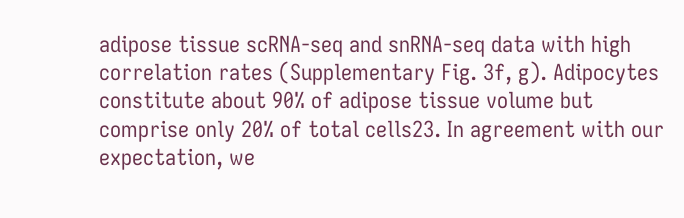adipose tissue scRNA-seq and snRNA-seq data with high correlation rates (Supplementary Fig. 3f, g). Adipocytes constitute about 90% of adipose tissue volume but comprise only 20% of total cells23. In agreement with our expectation, we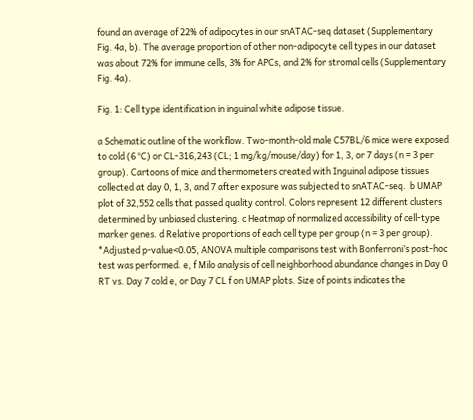found an average of 22% of adipocytes in our snATAC-seq dataset (Supplementary Fig. 4a, b). The average proportion of other non-adipocyte cell types in our dataset was about 72% for immune cells, 3% for APCs, and 2% for stromal cells (Supplementary Fig. 4a).

Fig. 1: Cell type identification in inguinal white adipose tissue.

a Schematic outline of the workflow. Two-month-old male C57BL/6 mice were exposed to cold (6 °C) or CL-316,243 (CL; 1 mg/kg/mouse/day) for 1, 3, or 7 days (n = 3 per group). Cartoons of mice and thermometers created with Inguinal adipose tissues collected at day 0, 1, 3, and 7 after exposure was subjected to snATAC-seq.  b UMAP plot of 32,552 cells that passed quality control. Colors represent 12 different clusters determined by unbiased clustering. c Heatmap of normalized accessibility of cell-type marker genes. d Relative proportions of each cell type per group (n = 3 per group). *Adjusted p-value<0.05, ANOVA multiple comparisons test with Bonferroni’s post-hoc test was performed. e, f Milo analysis of cell neighborhood abundance changes in Day 0 RT vs. Day 7 cold e, or Day 7 CL f on UMAP plots. Size of points indicates the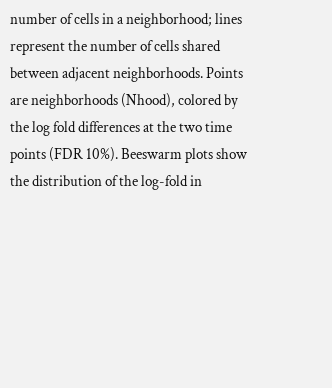number of cells in a neighborhood; lines represent the number of cells shared between adjacent neighborhoods. Points are neighborhoods (Nhood), colored by the log fold differences at the two time points (FDR 10%). Beeswarm plots show the distribution of the log-fold in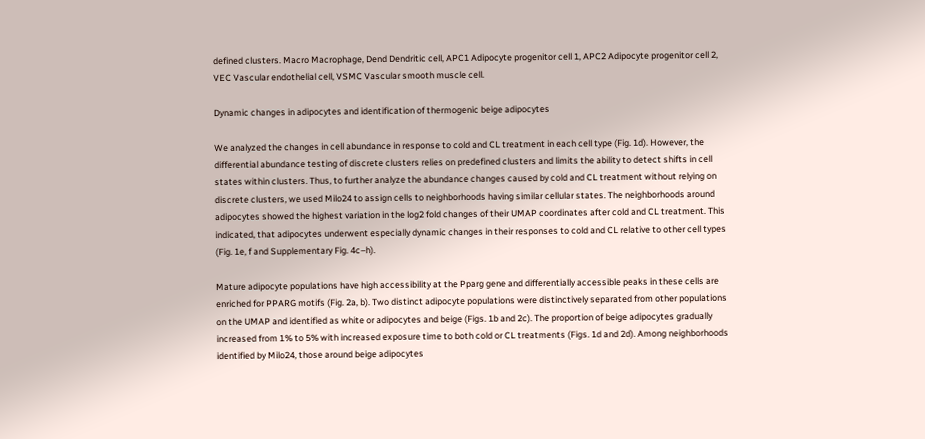defined clusters. Macro Macrophage, Dend Dendritic cell, APC1 Adipocyte progenitor cell 1, APC2 Adipocyte progenitor cell 2, VEC Vascular endothelial cell, VSMC Vascular smooth muscle cell.

Dynamic changes in adipocytes and identification of thermogenic beige adipocytes

We analyzed the changes in cell abundance in response to cold and CL treatment in each cell type (Fig. 1d). However, the differential abundance testing of discrete clusters relies on predefined clusters and limits the ability to detect shifts in cell states within clusters. Thus, to further analyze the abundance changes caused by cold and CL treatment without relying on discrete clusters, we used Milo24 to assign cells to neighborhoods having similar cellular states. The neighborhoods around adipocytes showed the highest variation in the log2 fold changes of their UMAP coordinates after cold and CL treatment. This indicated, that adipocytes underwent especially dynamic changes in their responses to cold and CL relative to other cell types (Fig. 1e, f and Supplementary Fig. 4c–h).

Mature adipocyte populations have high accessibility at the Pparg gene and differentially accessible peaks in these cells are enriched for PPARG motifs (Fig. 2a, b). Two distinct adipocyte populations were distinctively separated from other populations on the UMAP and identified as white or adipocytes and beige (Figs. 1b and 2c). The proportion of beige adipocytes gradually increased from 1% to 5% with increased exposure time to both cold or CL treatments (Figs. 1d and 2d). Among neighborhoods identified by Milo24, those around beige adipocytes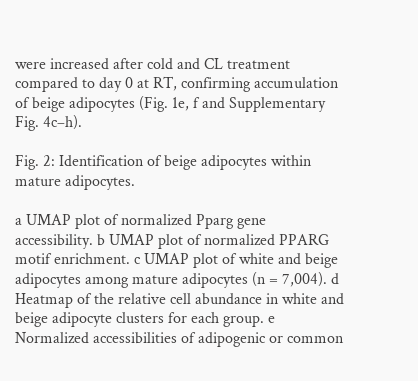were increased after cold and CL treatment compared to day 0 at RT, confirming accumulation of beige adipocytes (Fig. 1e, f and Supplementary Fig. 4c–h).

Fig. 2: Identification of beige adipocytes within mature adipocytes.

a UMAP plot of normalized Pparg gene accessibility. b UMAP plot of normalized PPARG motif enrichment. c UMAP plot of white and beige adipocytes among mature adipocytes (n = 7,004). d Heatmap of the relative cell abundance in white and beige adipocyte clusters for each group. e Normalized accessibilities of adipogenic or common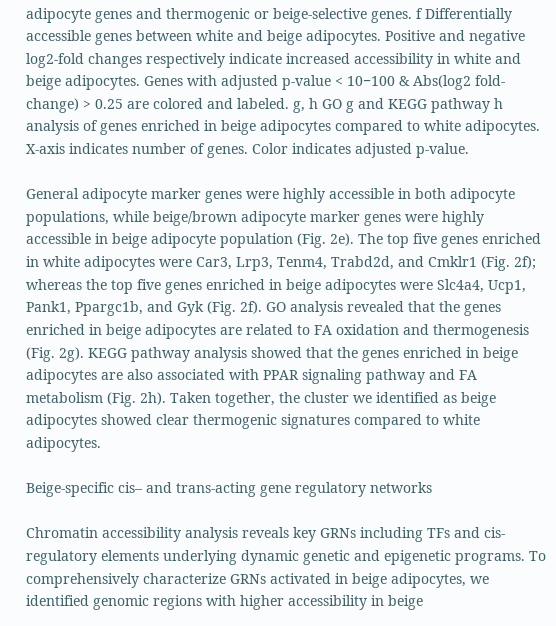adipocyte genes and thermogenic or beige-selective genes. f Differentially accessible genes between white and beige adipocytes. Positive and negative log2-fold changes respectively indicate increased accessibility in white and beige adipocytes. Genes with adjusted p-value < 10−100 & Abs(log2 fold-change) > 0.25 are colored and labeled. g, h GO g and KEGG pathway h analysis of genes enriched in beige adipocytes compared to white adipocytes. X-axis indicates number of genes. Color indicates adjusted p-value.

General adipocyte marker genes were highly accessible in both adipocyte populations, while beige/brown adipocyte marker genes were highly accessible in beige adipocyte population (Fig. 2e). The top five genes enriched in white adipocytes were Car3, Lrp3, Tenm4, Trabd2d, and Cmklr1 (Fig. 2f); whereas the top five genes enriched in beige adipocytes were Slc4a4, Ucp1, Pank1, Ppargc1b, and Gyk (Fig. 2f). GO analysis revealed that the genes enriched in beige adipocytes are related to FA oxidation and thermogenesis (Fig. 2g). KEGG pathway analysis showed that the genes enriched in beige adipocytes are also associated with PPAR signaling pathway and FA metabolism (Fig. 2h). Taken together, the cluster we identified as beige adipocytes showed clear thermogenic signatures compared to white adipocytes.

Beige-specific cis– and trans-acting gene regulatory networks

Chromatin accessibility analysis reveals key GRNs including TFs and cis-regulatory elements underlying dynamic genetic and epigenetic programs. To comprehensively characterize GRNs activated in beige adipocytes, we identified genomic regions with higher accessibility in beige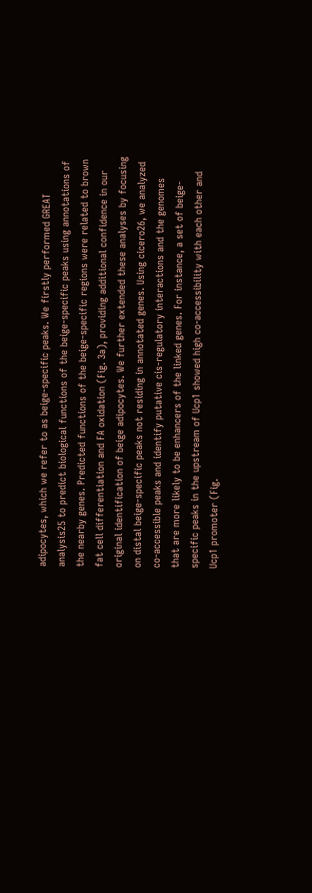adipocytes, which we refer to as beige-specific peaks. We firstly performed GREAT analysis25 to predict biological functions of the beige-specific peaks using annotations of the nearby genes. Predicted functions of the beige-specific regions were related to brown fat cell differentiation and FA oxidation (Fig. 3a), providing additional confidence in our original identification of beige adipocytes. We further extended these analyses by focusing on distal beige-specific peaks not residing in annotated genes. Using cicero26, we analyzed co-accessible peaks and identify putative cis-regulatory interactions and the genomes that are more likely to be enhancers of the linked genes. For instance, a set of beige-specific peaks in the upstream of Ucp1 showed high co-accessibility with each other and Ucp1 promoter (Fig.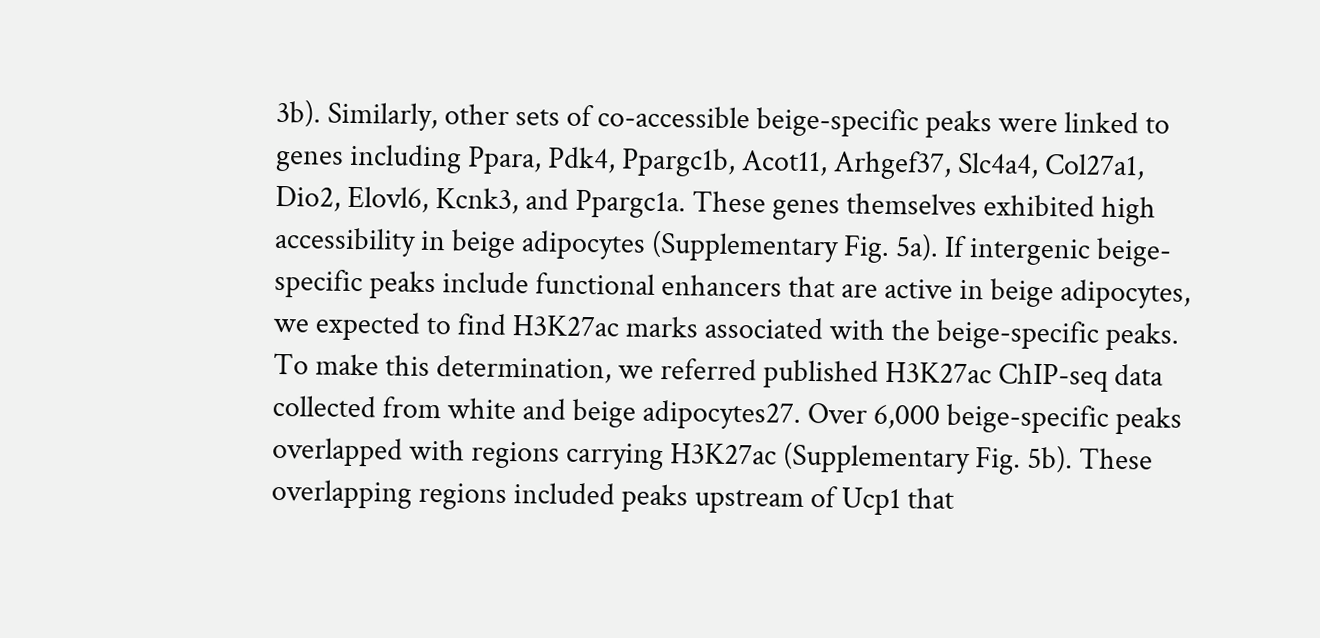3b). Similarly, other sets of co-accessible beige-specific peaks were linked to genes including Ppara, Pdk4, Ppargc1b, Acot11, Arhgef37, Slc4a4, Col27a1, Dio2, Elovl6, Kcnk3, and Ppargc1a. These genes themselves exhibited high accessibility in beige adipocytes (Supplementary Fig. 5a). If intergenic beige-specific peaks include functional enhancers that are active in beige adipocytes, we expected to find H3K27ac marks associated with the beige-specific peaks. To make this determination, we referred published H3K27ac ChIP-seq data collected from white and beige adipocytes27. Over 6,000 beige-specific peaks overlapped with regions carrying H3K27ac (Supplementary Fig. 5b). These overlapping regions included peaks upstream of Ucp1 that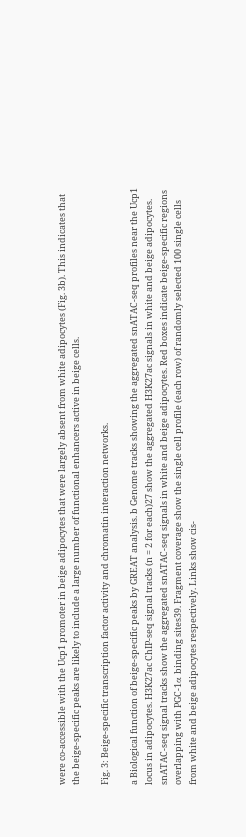were co-accessible with the Ucp1 promoter in beige adipocytes that were largely absent from white adipocytes (Fig. 3b). This indicates that the beige-specific peaks are likely to include a large number of functional enhancers active in beige cells.

Fig. 3: Beige-specific transcription factor activity and chromatin interaction networks.

a Biological function of beige-specific peaks by GREAT analysis. b Genome tracks showing the aggregated snATAC-seq profiles near the Ucp1 locus in adipocytes. H3K27ac ChIP-seq signal tracks (n = 2 for each)27 show the aggregated H3K27ac signals in white and beige adipocytes. snATAC-seq signal tracks show the aggregated snATAC-seq signals in white and beige adipocytes. Red boxes indicate beige-specific regions overlapping with PGC-1α binding sites39. Fragment coverage show the single cell profile (each row) of randomly selected 100 single cells from white and beige adipocytes respectively. Links show cis-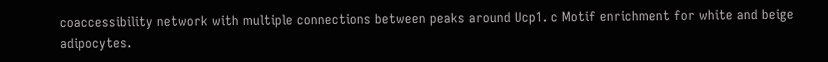coaccessibility network with multiple connections between peaks around Ucp1. c Motif enrichment for white and beige adipocytes.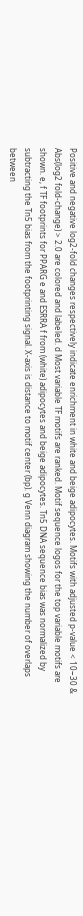Positive and negative log2-fold changes respectively indicate enrichment in white and beige adipocytes. Motifs with adjusted p-value < 10−30 & Abs(log2 fold-change) > 2.0 are colored and labeled. d Most variable TF motifs are ranked. Motif sequence logos for the top variable motifs are shown. e, f TF footprints for PPARG e and ESRRA f from (white) adipocytes and beige adipocytes. Tn5 DNA sequence bias was normalized by subtracting the Tn5 bias from the footprinting signal. X-axis is distance to motif center (bp). g Venn diagram showing the number of overlaps between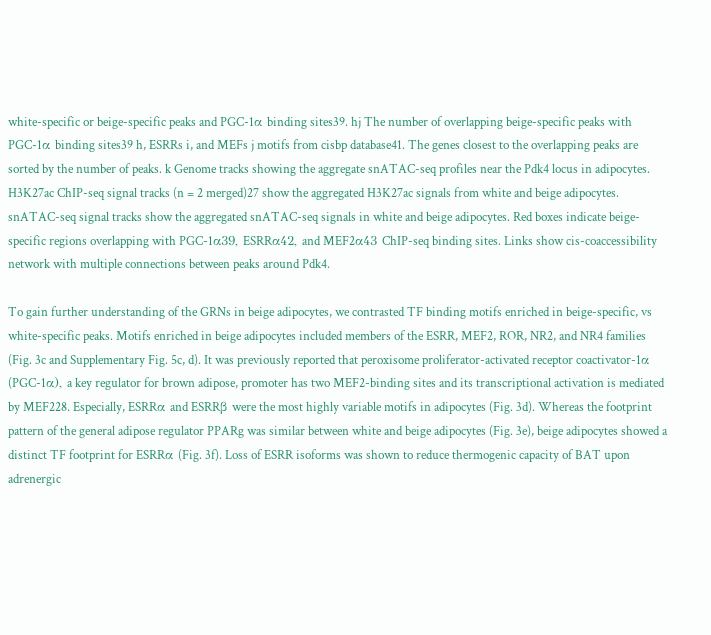white-specific or beige-specific peaks and PGC-1α binding sites39. hj The number of overlapping beige-specific peaks with PGC-1α binding sites39 h, ESRRs i, and MEFs j motifs from cisbp database41. The genes closest to the overlapping peaks are sorted by the number of peaks. k Genome tracks showing the aggregate snATAC-seq profiles near the Pdk4 locus in adipocytes. H3K27ac ChIP-seq signal tracks (n = 2 merged)27 show the aggregated H3K27ac signals from white and beige adipocytes. snATAC-seq signal tracks show the aggregated snATAC-seq signals in white and beige adipocytes. Red boxes indicate beige-specific regions overlapping with PGC-1α39, ESRRα42, and MEF2α43 ChIP-seq binding sites. Links show cis-coaccessibility network with multiple connections between peaks around Pdk4.

To gain further understanding of the GRNs in beige adipocytes, we contrasted TF binding motifs enriched in beige-specific, vs white-specific peaks. Motifs enriched in beige adipocytes included members of the ESRR, MEF2, ROR, NR2, and NR4 families (Fig. 3c and Supplementary Fig. 5c, d). It was previously reported that peroxisome proliferator-activated receptor coactivator-1α (PGC-1α), a key regulator for brown adipose, promoter has two MEF2-binding sites and its transcriptional activation is mediated by MEF228. Especially, ESRRα and ESRRβ were the most highly variable motifs in adipocytes (Fig. 3d). Whereas the footprint pattern of the general adipose regulator PPARg was similar between white and beige adipocytes (Fig. 3e), beige adipocytes showed a distinct TF footprint for ESRRα (Fig. 3f). Loss of ESRR isoforms was shown to reduce thermogenic capacity of BAT upon adrenergic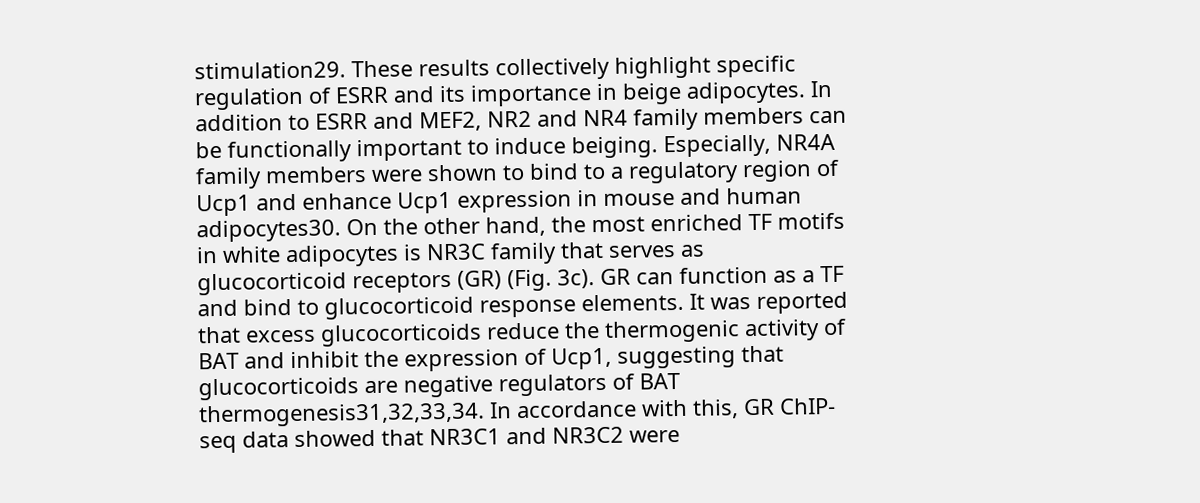stimulation29. These results collectively highlight specific regulation of ESRR and its importance in beige adipocytes. In addition to ESRR and MEF2, NR2 and NR4 family members can be functionally important to induce beiging. Especially, NR4A family members were shown to bind to a regulatory region of Ucp1 and enhance Ucp1 expression in mouse and human adipocytes30. On the other hand, the most enriched TF motifs in white adipocytes is NR3C family that serves as glucocorticoid receptors (GR) (Fig. 3c). GR can function as a TF and bind to glucocorticoid response elements. It was reported that excess glucocorticoids reduce the thermogenic activity of BAT and inhibit the expression of Ucp1, suggesting that glucocorticoids are negative regulators of BAT thermogenesis31,32,33,34. In accordance with this, GR ChIP-seq data showed that NR3C1 and NR3C2 were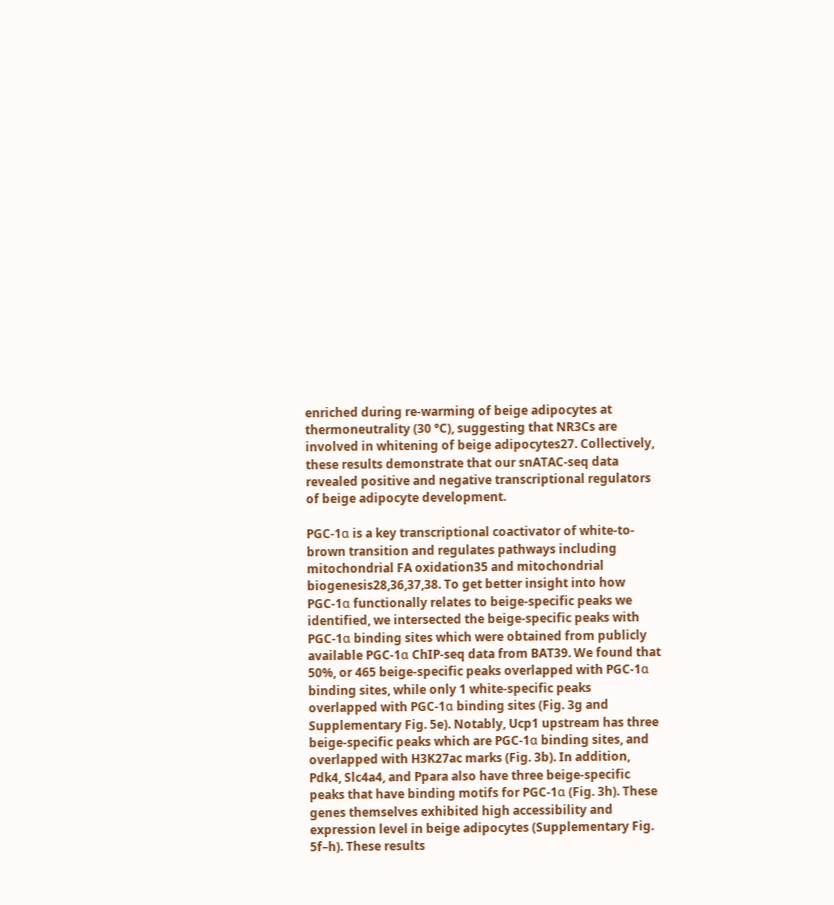enriched during re-warming of beige adipocytes at thermoneutrality (30 °C), suggesting that NR3Cs are involved in whitening of beige adipocytes27. Collectively, these results demonstrate that our snATAC-seq data revealed positive and negative transcriptional regulators of beige adipocyte development.

PGC-1α is a key transcriptional coactivator of white-to-brown transition and regulates pathways including mitochondrial FA oxidation35 and mitochondrial biogenesis28,36,37,38. To get better insight into how PGC-1α functionally relates to beige-specific peaks we identified, we intersected the beige-specific peaks with PGC-1α binding sites which were obtained from publicly available PGC-1α ChIP-seq data from BAT39. We found that 50%, or 465 beige-specific peaks overlapped with PGC-1α binding sites, while only 1 white-specific peaks overlapped with PGC-1α binding sites (Fig. 3g and Supplementary Fig. 5e). Notably, Ucp1 upstream has three beige-specific peaks which are PGC-1α binding sites, and overlapped with H3K27ac marks (Fig. 3b). In addition, Pdk4, Slc4a4, and Ppara also have three beige-specific peaks that have binding motifs for PGC-1α (Fig. 3h). These genes themselves exhibited high accessibility and expression level in beige adipocytes (Supplementary Fig. 5f–h). These results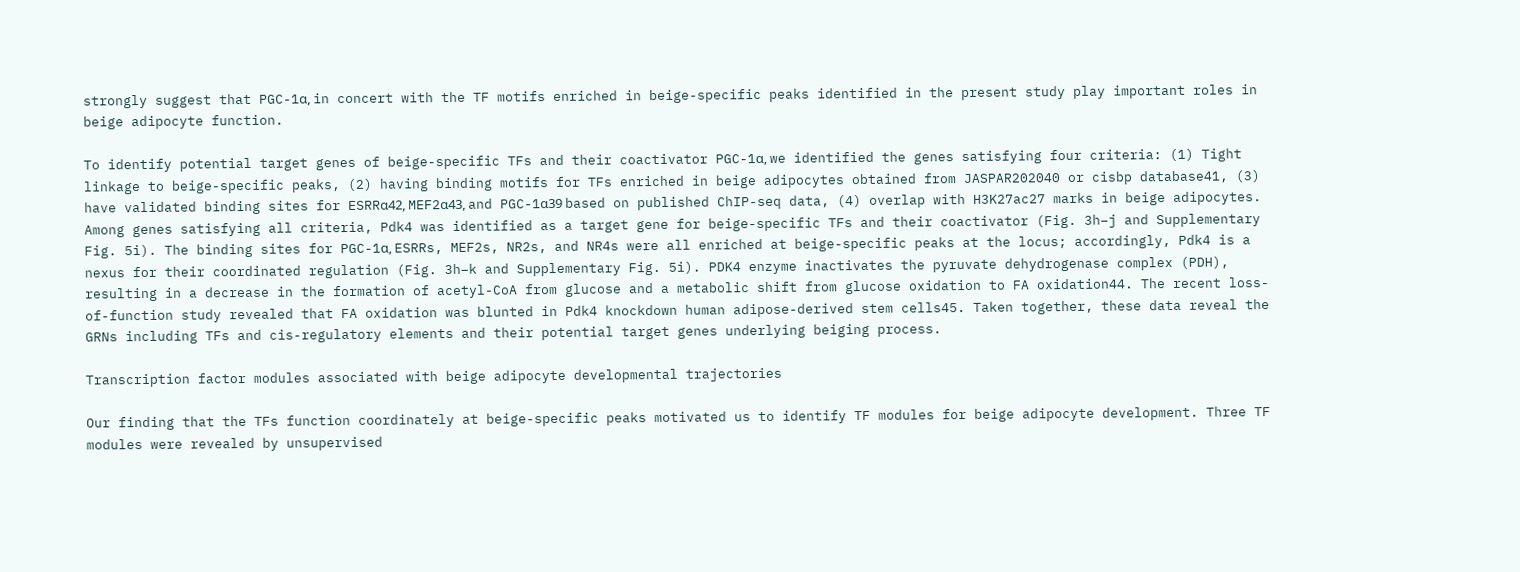strongly suggest that PGC-1α, in concert with the TF motifs enriched in beige-specific peaks identified in the present study play important roles in beige adipocyte function.

To identify potential target genes of beige-specific TFs and their coactivator PGC-1α, we identified the genes satisfying four criteria: (1) Tight linkage to beige-specific peaks, (2) having binding motifs for TFs enriched in beige adipocytes obtained from JASPAR202040 or cisbp database41, (3) have validated binding sites for ESRRα42, MEF2α43, and PGC-1α39 based on published ChIP-seq data, (4) overlap with H3K27ac27 marks in beige adipocytes. Among genes satisfying all criteria, Pdk4 was identified as a target gene for beige-specific TFs and their coactivator (Fig. 3h–j and Supplementary Fig. 5i). The binding sites for PGC-1α, ESRRs, MEF2s, NR2s, and NR4s were all enriched at beige-specific peaks at the locus; accordingly, Pdk4 is a nexus for their coordinated regulation (Fig. 3h–k and Supplementary Fig. 5i). PDK4 enzyme inactivates the pyruvate dehydrogenase complex (PDH), resulting in a decrease in the formation of acetyl-CoA from glucose and a metabolic shift from glucose oxidation to FA oxidation44. The recent loss-of-function study revealed that FA oxidation was blunted in Pdk4 knockdown human adipose-derived stem cells45. Taken together, these data reveal the GRNs including TFs and cis-regulatory elements and their potential target genes underlying beiging process.

Transcription factor modules associated with beige adipocyte developmental trajectories

Our finding that the TFs function coordinately at beige-specific peaks motivated us to identify TF modules for beige adipocyte development. Three TF modules were revealed by unsupervised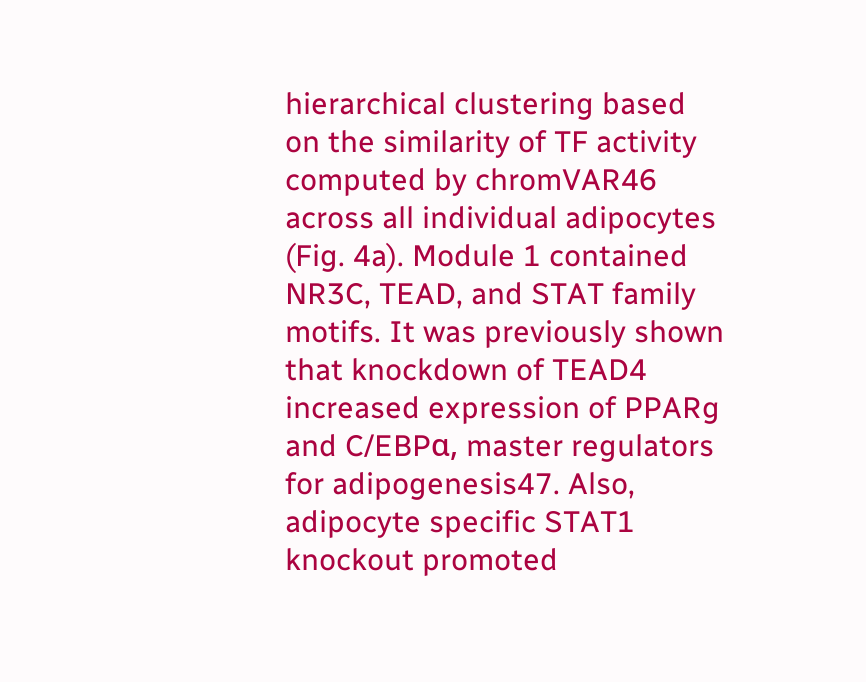hierarchical clustering based on the similarity of TF activity computed by chromVAR46 across all individual adipocytes (Fig. 4a). Module 1 contained NR3C, TEAD, and STAT family motifs. It was previously shown that knockdown of TEAD4 increased expression of PPARg and C/EBPα, master regulators for adipogenesis47. Also, adipocyte specific STAT1 knockout promoted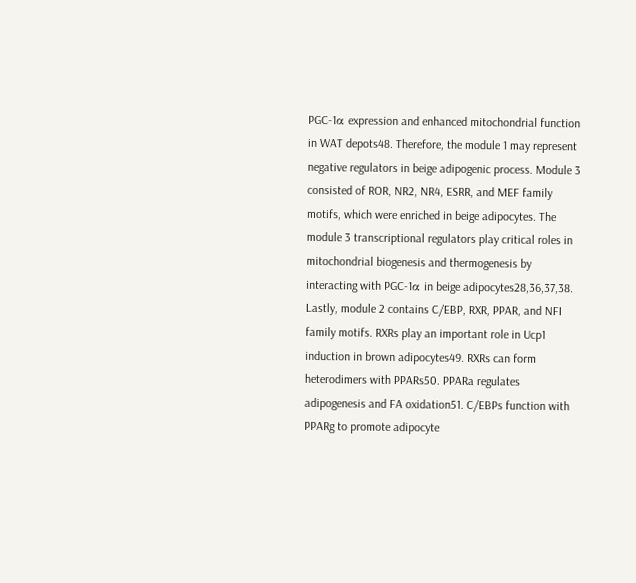PGC-1α expression and enhanced mitochondrial function in WAT depots48. Therefore, the module 1 may represent negative regulators in beige adipogenic process. Module 3 consisted of ROR, NR2, NR4, ESRR, and MEF family motifs, which were enriched in beige adipocytes. The module 3 transcriptional regulators play critical roles in mitochondrial biogenesis and thermogenesis by interacting with PGC-1α in beige adipocytes28,36,37,38. Lastly, module 2 contains C/EBP, RXR, PPAR, and NFI family motifs. RXRs play an important role in Ucp1 induction in brown adipocytes49. RXRs can form heterodimers with PPARs50. PPARa regulates adipogenesis and FA oxidation51. C/EBPs function with PPARg to promote adipocyte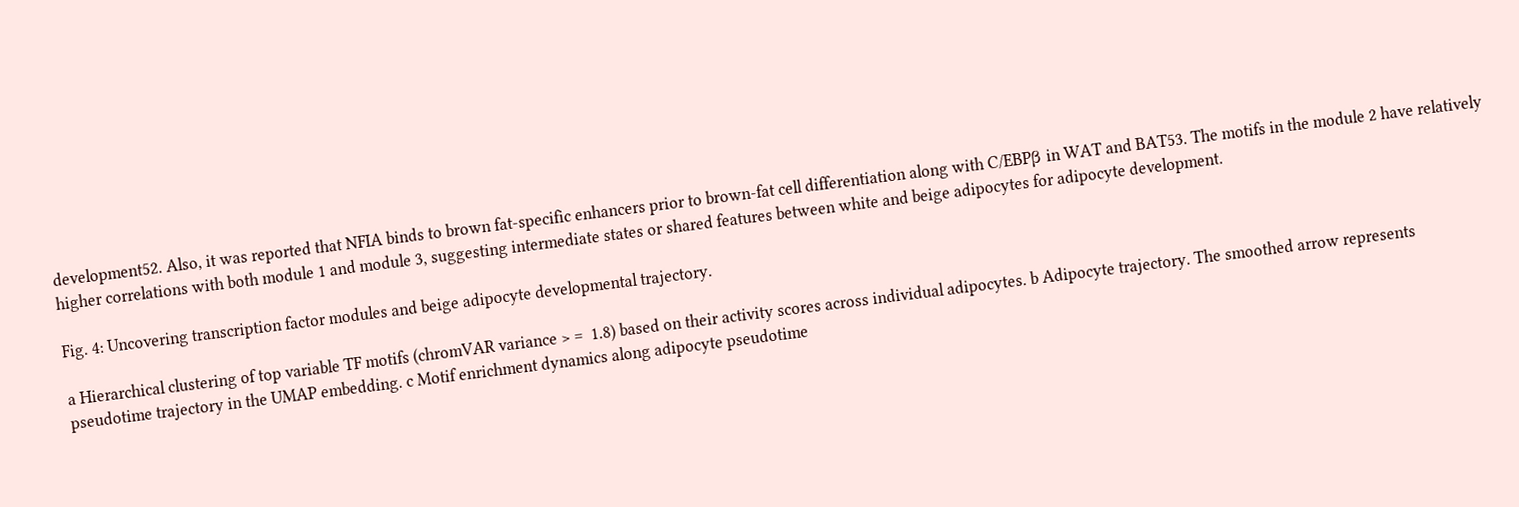development52. Also, it was reported that NFIA binds to brown fat-specific enhancers prior to brown-fat cell differentiation along with C/EBPβ in WAT and BAT53. The motifs in the module 2 have relatively higher correlations with both module 1 and module 3, suggesting intermediate states or shared features between white and beige adipocytes for adipocyte development.

Fig. 4: Uncovering transcription factor modules and beige adipocyte developmental trajectory.

a Hierarchical clustering of top variable TF motifs (chromVAR variance > =  1.8) based on their activity scores across individual adipocytes. b Adipocyte trajectory. The smoothed arrow represents pseudotime trajectory in the UMAP embedding. c Motif enrichment dynamics along adipocyte pseudotime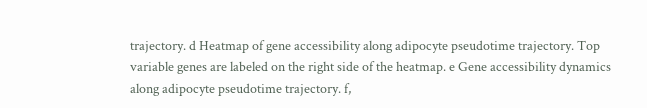trajectory. d Heatmap of gene accessibility along adipocyte pseudotime trajectory. Top variable genes are labeled on the right side of the heatmap. e Gene accessibility dynamics along adipocyte pseudotime trajectory. f,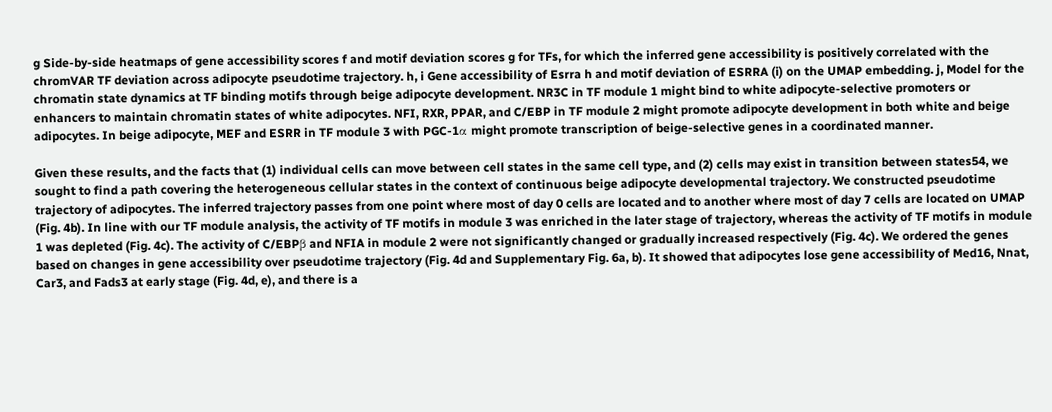g Side-by-side heatmaps of gene accessibility scores f and motif deviation scores g for TFs, for which the inferred gene accessibility is positively correlated with the chromVAR TF deviation across adipocyte pseudotime trajectory. h, i Gene accessibility of Esrra h and motif deviation of ESRRA (i) on the UMAP embedding. j, Model for the chromatin state dynamics at TF binding motifs through beige adipocyte development. NR3C in TF module 1 might bind to white adipocyte-selective promoters or enhancers to maintain chromatin states of white adipocytes. NFI, RXR, PPAR, and C/EBP in TF module 2 might promote adipocyte development in both white and beige adipocytes. In beige adipocyte, MEF and ESRR in TF module 3 with PGC-1α might promote transcription of beige-selective genes in a coordinated manner.

Given these results, and the facts that (1) individual cells can move between cell states in the same cell type, and (2) cells may exist in transition between states54, we sought to find a path covering the heterogeneous cellular states in the context of continuous beige adipocyte developmental trajectory. We constructed pseudotime trajectory of adipocytes. The inferred trajectory passes from one point where most of day 0 cells are located and to another where most of day 7 cells are located on UMAP (Fig. 4b). In line with our TF module analysis, the activity of TF motifs in module 3 was enriched in the later stage of trajectory, whereas the activity of TF motifs in module 1 was depleted (Fig. 4c). The activity of C/EBPβ and NFIA in module 2 were not significantly changed or gradually increased respectively (Fig. 4c). We ordered the genes based on changes in gene accessibility over pseudotime trajectory (Fig. 4d and Supplementary Fig. 6a, b). It showed that adipocytes lose gene accessibility of Med16, Nnat, Car3, and Fads3 at early stage (Fig. 4d, e), and there is a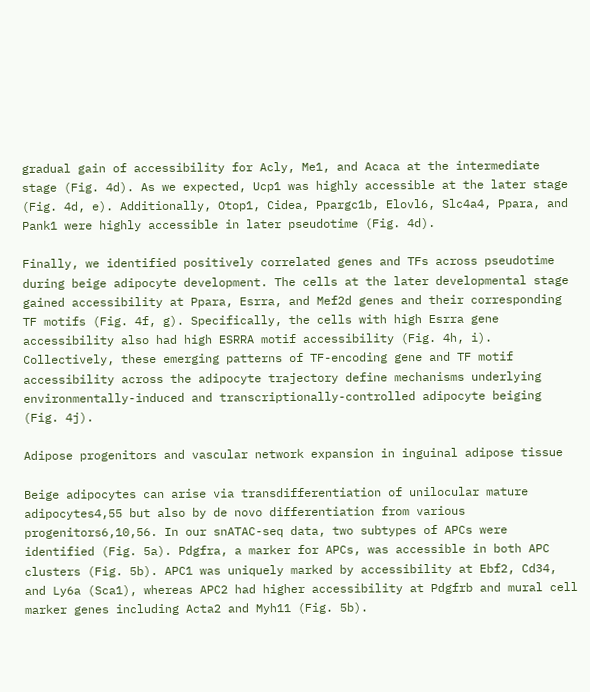gradual gain of accessibility for Acly, Me1, and Acaca at the intermediate stage (Fig. 4d). As we expected, Ucp1 was highly accessible at the later stage (Fig. 4d, e). Additionally, Otop1, Cidea, Ppargc1b, Elovl6, Slc4a4, Ppara, and Pank1 were highly accessible in later pseudotime (Fig. 4d).

Finally, we identified positively correlated genes and TFs across pseudotime during beige adipocyte development. The cells at the later developmental stage gained accessibility at Ppara, Esrra, and Mef2d genes and their corresponding TF motifs (Fig. 4f, g). Specifically, the cells with high Esrra gene accessibility also had high ESRRA motif accessibility (Fig. 4h, i). Collectively, these emerging patterns of TF-encoding gene and TF motif accessibility across the adipocyte trajectory define mechanisms underlying environmentally-induced and transcriptionally-controlled adipocyte beiging (Fig. 4j).

Adipose progenitors and vascular network expansion in inguinal adipose tissue

Beige adipocytes can arise via transdifferentiation of unilocular mature adipocytes4,55 but also by de novo differentiation from various progenitors6,10,56. In our snATAC-seq data, two subtypes of APCs were identified (Fig. 5a). Pdgfra, a marker for APCs, was accessible in both APC clusters (Fig. 5b). APC1 was uniquely marked by accessibility at Ebf2, Cd34, and Ly6a (Sca1), whereas APC2 had higher accessibility at Pdgfrb and mural cell marker genes including Acta2 and Myh11 (Fig. 5b).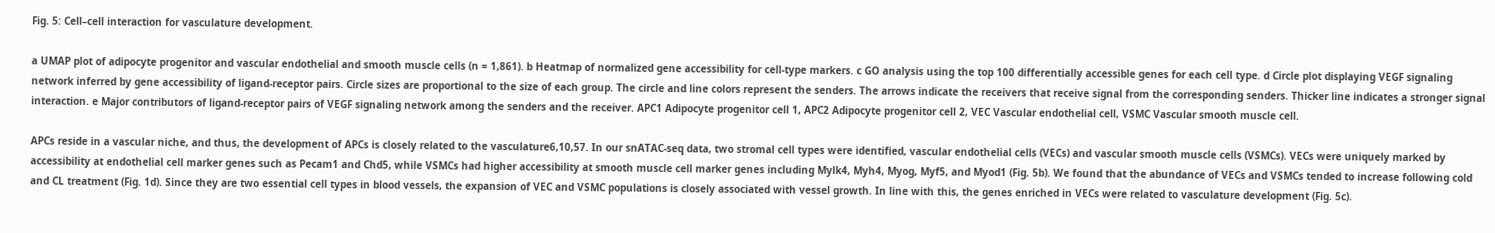Fig. 5: Cell–cell interaction for vasculature development.

a UMAP plot of adipocyte progenitor and vascular endothelial and smooth muscle cells (n = 1,861). b Heatmap of normalized gene accessibility for cell-type markers. c GO analysis using the top 100 differentially accessible genes for each cell type. d Circle plot displaying VEGF signaling network inferred by gene accessibility of ligand-receptor pairs. Circle sizes are proportional to the size of each group. The circle and line colors represent the senders. The arrows indicate the receivers that receive signal from the corresponding senders. Thicker line indicates a stronger signal interaction. e Major contributors of ligand-receptor pairs of VEGF signaling network among the senders and the receiver. APC1 Adipocyte progenitor cell 1, APC2 Adipocyte progenitor cell 2, VEC Vascular endothelial cell, VSMC Vascular smooth muscle cell.

APCs reside in a vascular niche, and thus, the development of APCs is closely related to the vasculature6,10,57. In our snATAC-seq data, two stromal cell types were identified, vascular endothelial cells (VECs) and vascular smooth muscle cells (VSMCs). VECs were uniquely marked by accessibility at endothelial cell marker genes such as Pecam1 and Chd5, while VSMCs had higher accessibility at smooth muscle cell marker genes including Mylk4, Myh4, Myog, Myf5, and Myod1 (Fig. 5b). We found that the abundance of VECs and VSMCs tended to increase following cold and CL treatment (Fig. 1d). Since they are two essential cell types in blood vessels, the expansion of VEC and VSMC populations is closely associated with vessel growth. In line with this, the genes enriched in VECs were related to vasculature development (Fig. 5c).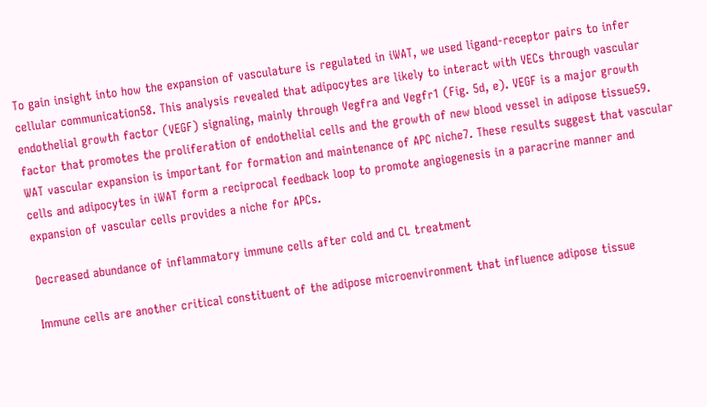To gain insight into how the expansion of vasculature is regulated in iWAT, we used ligand-receptor pairs to infer cellular communication58. This analysis revealed that adipocytes are likely to interact with VECs through vascular endothelial growth factor (VEGF) signaling, mainly through Vegfra and Vegfr1 (Fig. 5d, e). VEGF is a major growth factor that promotes the proliferation of endothelial cells and the growth of new blood vessel in adipose tissue59. WAT vascular expansion is important for formation and maintenance of APC niche7. These results suggest that vascular cells and adipocytes in iWAT form a reciprocal feedback loop to promote angiogenesis in a paracrine manner and expansion of vascular cells provides a niche for APCs.

Decreased abundance of inflammatory immune cells after cold and CL treatment

Immune cells are another critical constituent of the adipose microenvironment that influence adipose tissue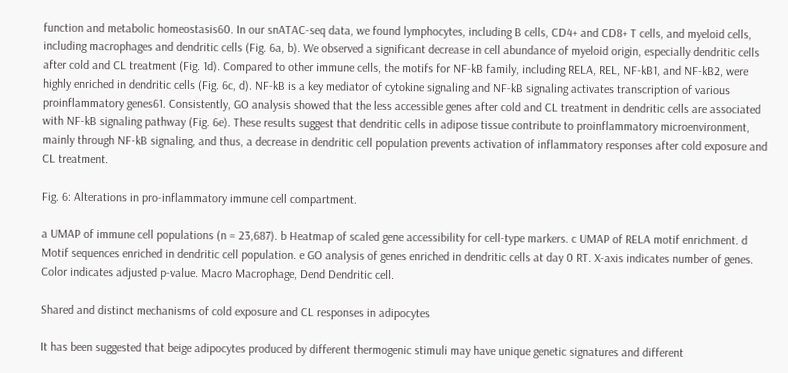function and metabolic homeostasis60. In our snATAC-seq data, we found lymphocytes, including B cells, CD4+ and CD8+ T cells, and myeloid cells, including macrophages and dendritic cells (Fig. 6a, b). We observed a significant decrease in cell abundance of myeloid origin, especially dendritic cells after cold and CL treatment (Fig. 1d). Compared to other immune cells, the motifs for NF-kB family, including RELA, REL, NF-kB1, and NF-kB2, were highly enriched in dendritic cells (Fig. 6c, d). NF-kB is a key mediator of cytokine signaling and NF-kB signaling activates transcription of various proinflammatory genes61. Consistently, GO analysis showed that the less accessible genes after cold and CL treatment in dendritic cells are associated with NF-kB signaling pathway (Fig. 6e). These results suggest that dendritic cells in adipose tissue contribute to proinflammatory microenvironment, mainly through NF-kB signaling, and thus, a decrease in dendritic cell population prevents activation of inflammatory responses after cold exposure and CL treatment.

Fig. 6: Alterations in pro-inflammatory immune cell compartment.

a UMAP of immune cell populations (n = 23,687). b Heatmap of scaled gene accessibility for cell-type markers. c UMAP of RELA motif enrichment. d Motif sequences enriched in dendritic cell population. e GO analysis of genes enriched in dendritic cells at day 0 RT. X-axis indicates number of genes. Color indicates adjusted p-value. Macro Macrophage, Dend Dendritic cell.

Shared and distinct mechanisms of cold exposure and CL responses in adipocytes

It has been suggested that beige adipocytes produced by different thermogenic stimuli may have unique genetic signatures and different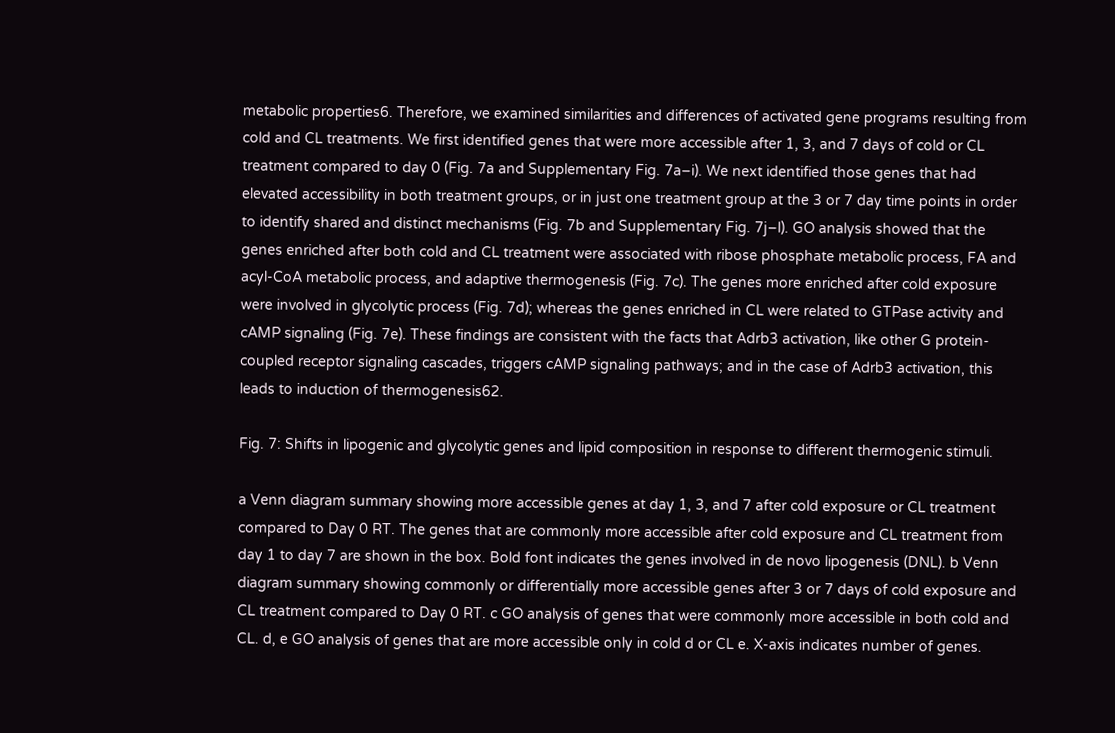metabolic properties6. Therefore, we examined similarities and differences of activated gene programs resulting from cold and CL treatments. We first identified genes that were more accessible after 1, 3, and 7 days of cold or CL treatment compared to day 0 (Fig. 7a and Supplementary Fig. 7a–i). We next identified those genes that had elevated accessibility in both treatment groups, or in just one treatment group at the 3 or 7 day time points in order to identify shared and distinct mechanisms (Fig. 7b and Supplementary Fig. 7j–l). GO analysis showed that the genes enriched after both cold and CL treatment were associated with ribose phosphate metabolic process, FA and acyl-CoA metabolic process, and adaptive thermogenesis (Fig. 7c). The genes more enriched after cold exposure were involved in glycolytic process (Fig. 7d); whereas the genes enriched in CL were related to GTPase activity and cAMP signaling (Fig. 7e). These findings are consistent with the facts that Adrb3 activation, like other G protein-coupled receptor signaling cascades, triggers cAMP signaling pathways; and in the case of Adrb3 activation, this leads to induction of thermogenesis62.

Fig. 7: Shifts in lipogenic and glycolytic genes and lipid composition in response to different thermogenic stimuli.

a Venn diagram summary showing more accessible genes at day 1, 3, and 7 after cold exposure or CL treatment compared to Day 0 RT. The genes that are commonly more accessible after cold exposure and CL treatment from day 1 to day 7 are shown in the box. Bold font indicates the genes involved in de novo lipogenesis (DNL). b Venn diagram summary showing commonly or differentially more accessible genes after 3 or 7 days of cold exposure and CL treatment compared to Day 0 RT. c GO analysis of genes that were commonly more accessible in both cold and CL. d, e GO analysis of genes that are more accessible only in cold d or CL e. X-axis indicates number of genes.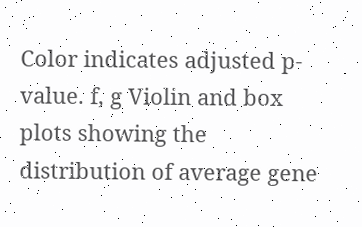Color indicates adjusted p-value. f, g Violin and box plots showing the distribution of average gene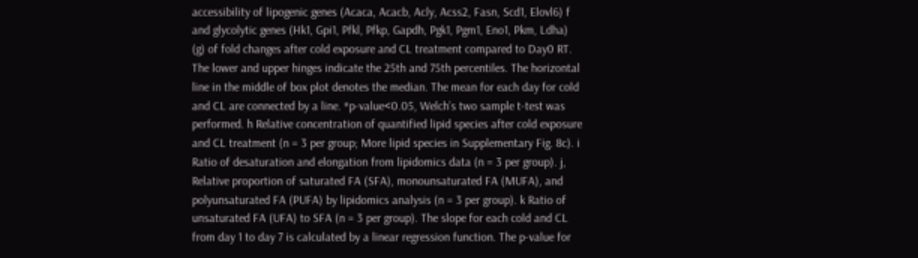accessibility of lipogenic genes (Acaca, Acacb, Acly, Acss2, Fasn, Scd1, Elovl6) f and glycolytic genes (Hk1, Gpi1, Pfkl, Pfkp, Gapdh, Pgk1, Pgm1, Eno1, Pkm, Ldha) (g) of fold changes after cold exposure and CL treatment compared to Day0 RT. The lower and upper hinges indicate the 25th and 75th percentiles. The horizontal line in the middle of box plot denotes the median. The mean for each day for cold and CL are connected by a line. *p-value<0.05, Welch’s two sample t-test was performed. h Relative concentration of quantified lipid species after cold exposure and CL treatment (n = 3 per group; More lipid species in Supplementary Fig. 8c). i Ratio of desaturation and elongation from lipidomics data (n = 3 per group). j, Relative proportion of saturated FA (SFA), monounsaturated FA (MUFA), and polyunsaturated FA (PUFA) by lipidomics analysis (n = 3 per group). k Ratio of unsaturated FA (UFA) to SFA (n = 3 per group). The slope for each cold and CL from day 1 to day 7 is calculated by a linear regression function. The p-value for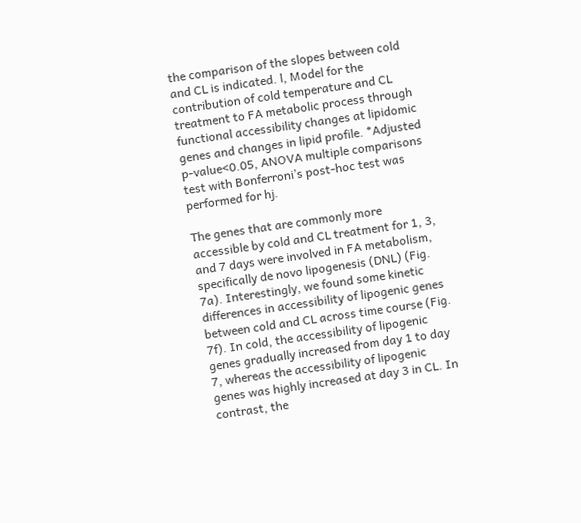the comparison of the slopes between cold and CL is indicated. l, Model for the contribution of cold temperature and CL treatment to FA metabolic process through functional accessibility changes at lipidomic genes and changes in lipid profile. *Adjusted p-value<0.05, ANOVA multiple comparisons test with Bonferroni’s post-hoc test was performed for hj.

The genes that are commonly more accessible by cold and CL treatment for 1, 3, and 7 days were involved in FA metabolism, specifically de novo lipogenesis (DNL) (Fig. 7a). Interestingly, we found some kinetic differences in accessibility of lipogenic genes between cold and CL across time course (Fig. 7f). In cold, the accessibility of lipogenic genes gradually increased from day 1 to day 7, whereas the accessibility of lipogenic genes was highly increased at day 3 in CL. In contrast, the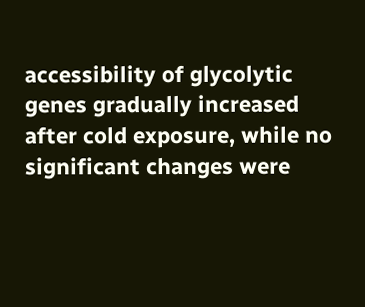accessibility of glycolytic genes gradually increased after cold exposure, while no significant changes were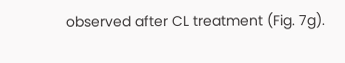observed after CL treatment (Fig. 7g).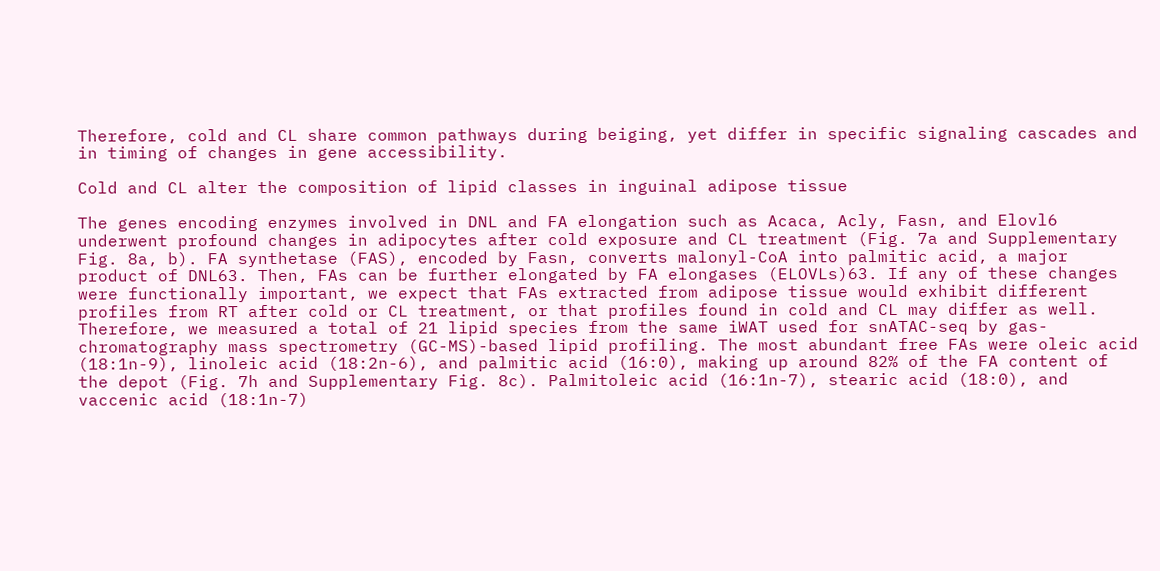Therefore, cold and CL share common pathways during beiging, yet differ in specific signaling cascades and in timing of changes in gene accessibility.

Cold and CL alter the composition of lipid classes in inguinal adipose tissue

The genes encoding enzymes involved in DNL and FA elongation such as Acaca, Acly, Fasn, and Elovl6 underwent profound changes in adipocytes after cold exposure and CL treatment (Fig. 7a and Supplementary Fig. 8a, b). FA synthetase (FAS), encoded by Fasn, converts malonyl-CoA into palmitic acid, a major product of DNL63. Then, FAs can be further elongated by FA elongases (ELOVLs)63. If any of these changes were functionally important, we expect that FAs extracted from adipose tissue would exhibit different profiles from RT after cold or CL treatment, or that profiles found in cold and CL may differ as well. Therefore, we measured a total of 21 lipid species from the same iWAT used for snATAC-seq by gas-chromatography mass spectrometry (GC-MS)-based lipid profiling. The most abundant free FAs were oleic acid (18:1n-9), linoleic acid (18:2n-6), and palmitic acid (16:0), making up around 82% of the FA content of the depot (Fig. 7h and Supplementary Fig. 8c). Palmitoleic acid (16:1n-7), stearic acid (18:0), and vaccenic acid (18:1n-7)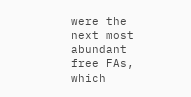were the next most abundant free FAs, which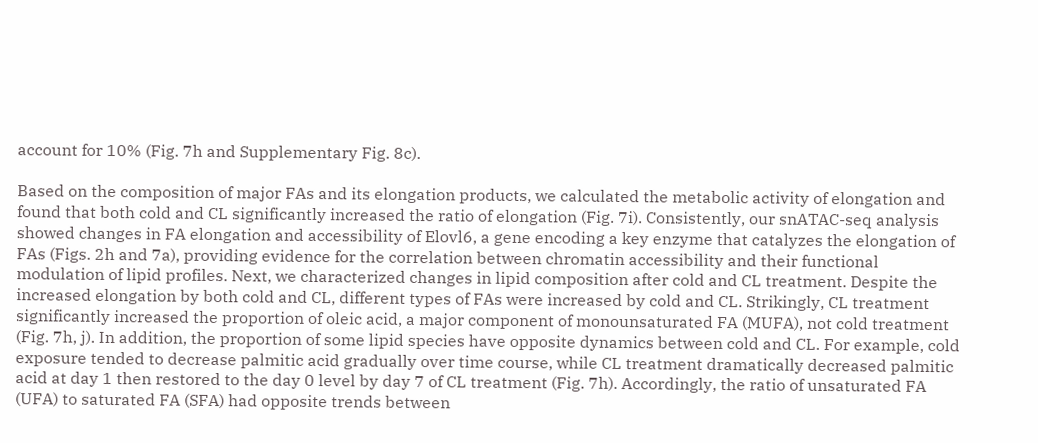account for 10% (Fig. 7h and Supplementary Fig. 8c).

Based on the composition of major FAs and its elongation products, we calculated the metabolic activity of elongation and found that both cold and CL significantly increased the ratio of elongation (Fig. 7i). Consistently, our snATAC-seq analysis showed changes in FA elongation and accessibility of Elovl6, a gene encoding a key enzyme that catalyzes the elongation of FAs (Figs. 2h and 7a), providing evidence for the correlation between chromatin accessibility and their functional modulation of lipid profiles. Next, we characterized changes in lipid composition after cold and CL treatment. Despite the increased elongation by both cold and CL, different types of FAs were increased by cold and CL. Strikingly, CL treatment significantly increased the proportion of oleic acid, a major component of monounsaturated FA (MUFA), not cold treatment (Fig. 7h, j). In addition, the proportion of some lipid species have opposite dynamics between cold and CL. For example, cold exposure tended to decrease palmitic acid gradually over time course, while CL treatment dramatically decreased palmitic acid at day 1 then restored to the day 0 level by day 7 of CL treatment (Fig. 7h). Accordingly, the ratio of unsaturated FA (UFA) to saturated FA (SFA) had opposite trends between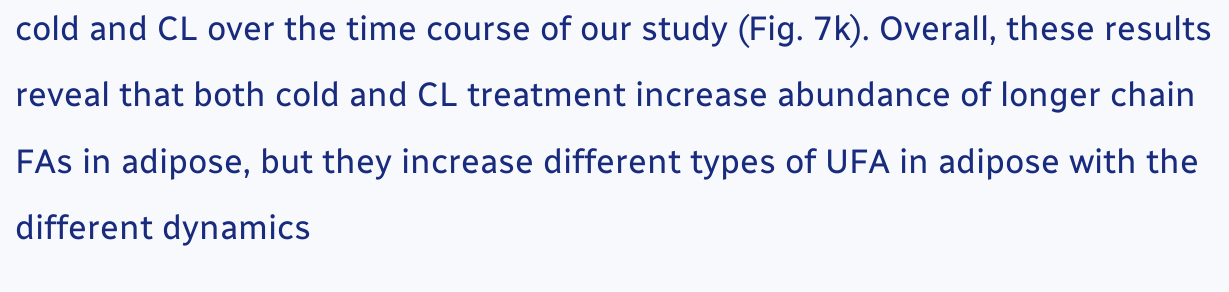cold and CL over the time course of our study (Fig. 7k). Overall, these results reveal that both cold and CL treatment increase abundance of longer chain FAs in adipose, but they increase different types of UFA in adipose with the different dynamics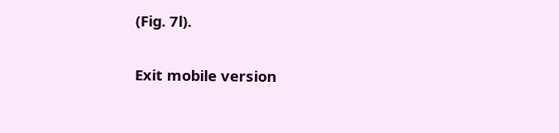(Fig. 7l).

Exit mobile version